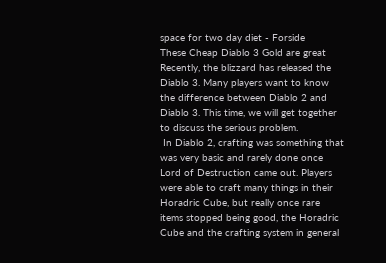space for two day diet - Forside
These Cheap Diablo 3 Gold are great
Recently, the blizzard has released the Diablo 3. Many players want to know the difference between Diablo 2 and Diablo 3. This time, we will get together to discuss the serious problem.
 In Diablo 2, crafting was something that was very basic and rarely done once Lord of Destruction came out. Players were able to craft many things in their Horadric Cube, but really once rare items stopped being good, the Horadric Cube and the crafting system in general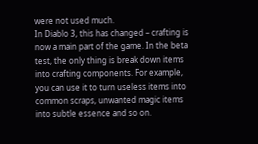were not used much.
In Diablo 3, this has changed – crafting is now a main part of the game. In the beta test, the only thing is break down items into crafting components. For example, you can use it to turn useless items into common scraps, unwanted magic items into subtle essence and so on.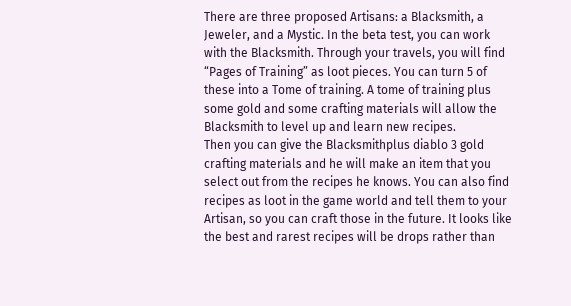There are three proposed Artisans: a Blacksmith, a Jeweler, and a Mystic. In the beta test, you can work with the Blacksmith. Through your travels, you will find “Pages of Training” as loot pieces. You can turn 5 of these into a Tome of training. A tome of training plus some gold and some crafting materials will allow the Blacksmith to level up and learn new recipes.
Then you can give the Blacksmithplus diablo 3 gold crafting materials and he will make an item that you select out from the recipes he knows. You can also find recipes as loot in the game world and tell them to your Artisan, so you can craft those in the future. It looks like the best and rarest recipes will be drops rather than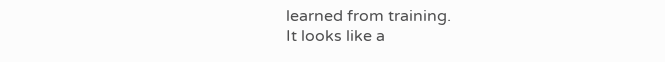learned from training.
It looks like a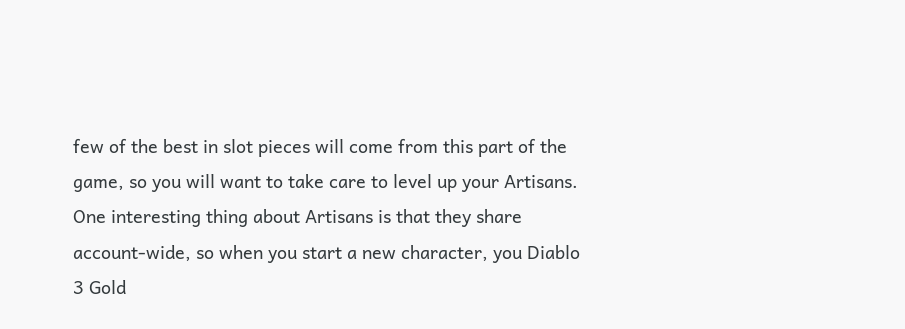few of the best in slot pieces will come from this part of the game, so you will want to take care to level up your Artisans. One interesting thing about Artisans is that they share account-wide, so when you start a new character, you Diablo 3 Gold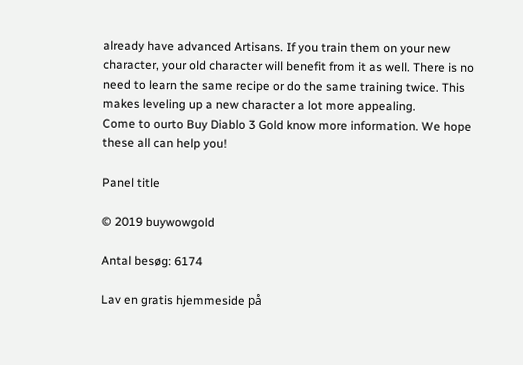already have advanced Artisans. If you train them on your new character, your old character will benefit from it as well. There is no need to learn the same recipe or do the same training twice. This makes leveling up a new character a lot more appealing.
Come to ourto Buy Diablo 3 Gold know more information. We hope these all can help you!

Panel title

© 2019 buywowgold

Antal besøg: 6174

Lav en gratis hjemmeside på